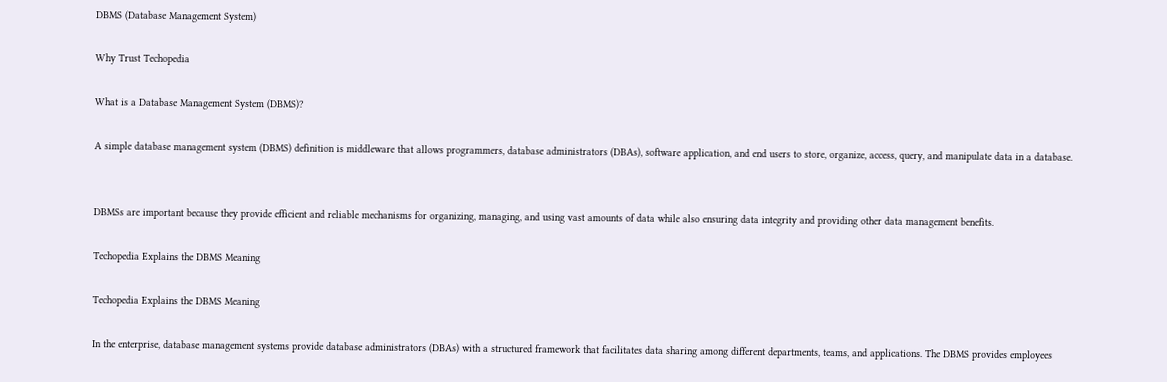DBMS (Database Management System)

Why Trust Techopedia

What is a Database Management System (DBMS)?

A simple database management system (DBMS) definition is middleware that allows programmers, database administrators (DBAs), software application, and end users to store, organize, access, query, and manipulate data in a database.


DBMSs are important because they provide efficient and reliable mechanisms for organizing, managing, and using vast amounts of data while also ensuring data integrity and providing other data management benefits.

Techopedia Explains the DBMS Meaning

Techopedia Explains the DBMS Meaning

In the enterprise, database management systems provide database administrators (DBAs) with a structured framework that facilitates data sharing among different departments, teams, and applications. The DBMS provides employees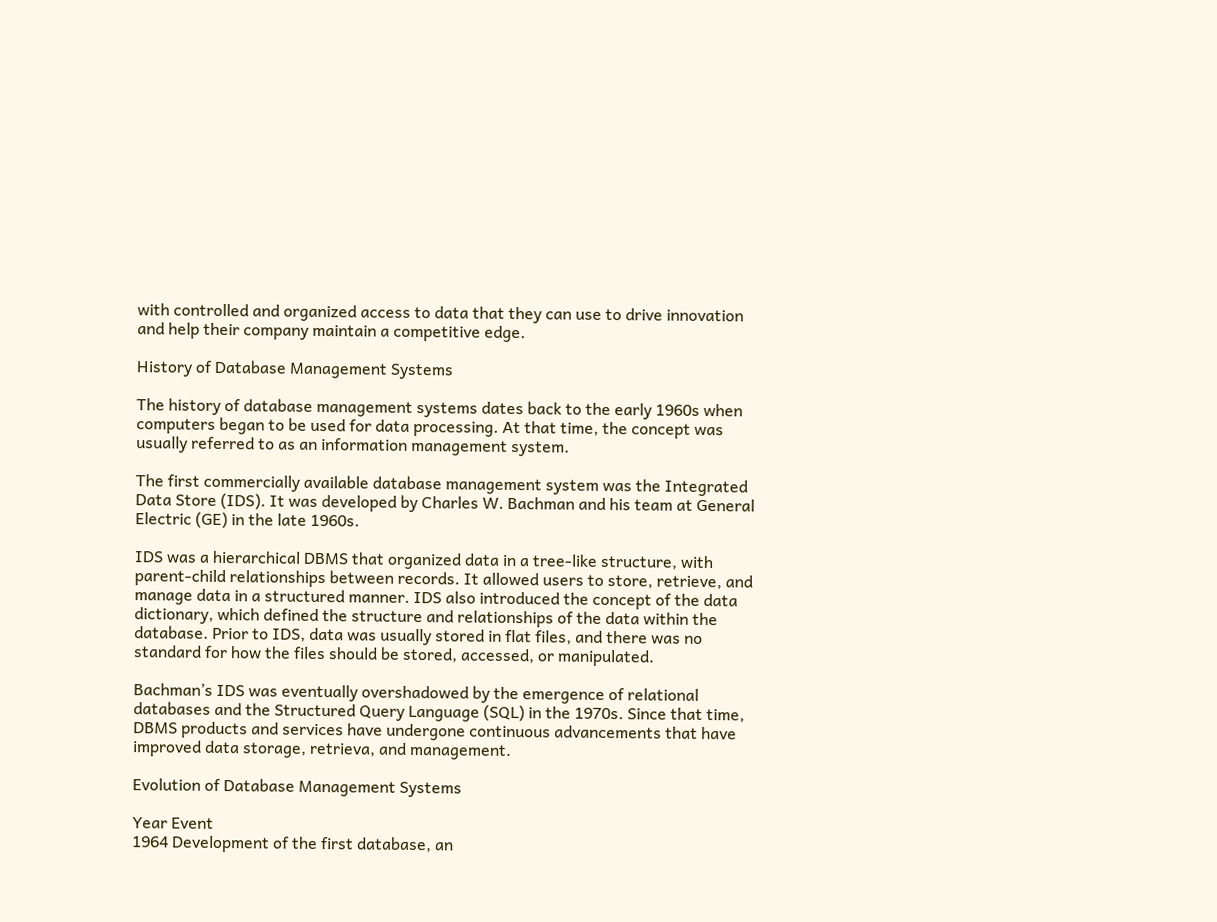with controlled and organized access to data that they can use to drive innovation and help their company maintain a competitive edge.

History of Database Management Systems

The history of database management systems dates back to the early 1960s when computers began to be used for data processing. At that time, the concept was usually referred to as an information management system.

The first commercially available database management system was the Integrated Data Store (IDS). It was developed by Charles W. Bachman and his team at General Electric (GE) in the late 1960s.

IDS was a hierarchical DBMS that organized data in a tree-like structure, with parent-child relationships between records. It allowed users to store, retrieve, and manage data in a structured manner. IDS also introduced the concept of the data dictionary, which defined the structure and relationships of the data within the database. Prior to IDS, data was usually stored in flat files, and there was no standard for how the files should be stored, accessed, or manipulated.

Bachman’s IDS was eventually overshadowed by the emergence of relational databases and the Structured Query Language (SQL) in the 1970s. Since that time, DBMS products and services have undergone continuous advancements that have improved data storage, retrieva, and management.

Evolution of Database Management Systems

Year Event
1964 Development of the first database, an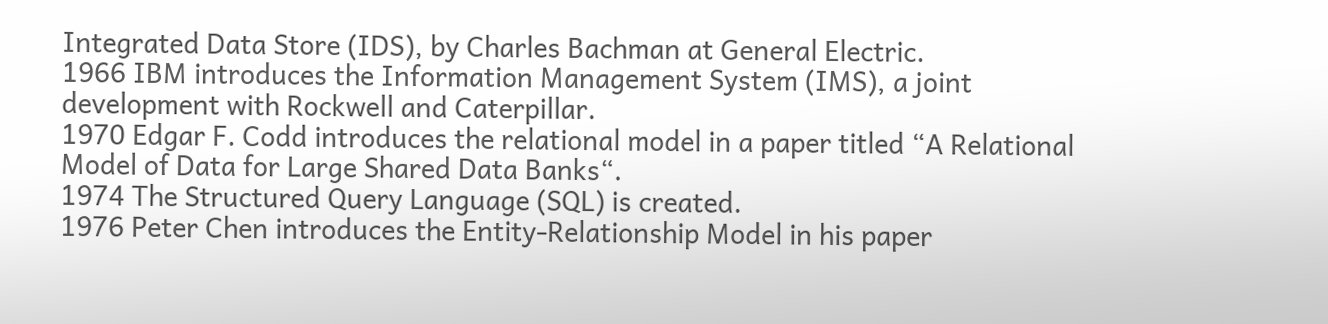Integrated Data Store (IDS), by Charles Bachman at General Electric.
1966 IBM introduces the Information Management System (IMS), a joint development with Rockwell and Caterpillar.
1970 Edgar F. Codd introduces the relational model in a paper titled “A Relational Model of Data for Large Shared Data Banks“.
1974 The Structured Query Language (SQL) is created.
1976 Peter Chen introduces the Entity-Relationship Model in his paper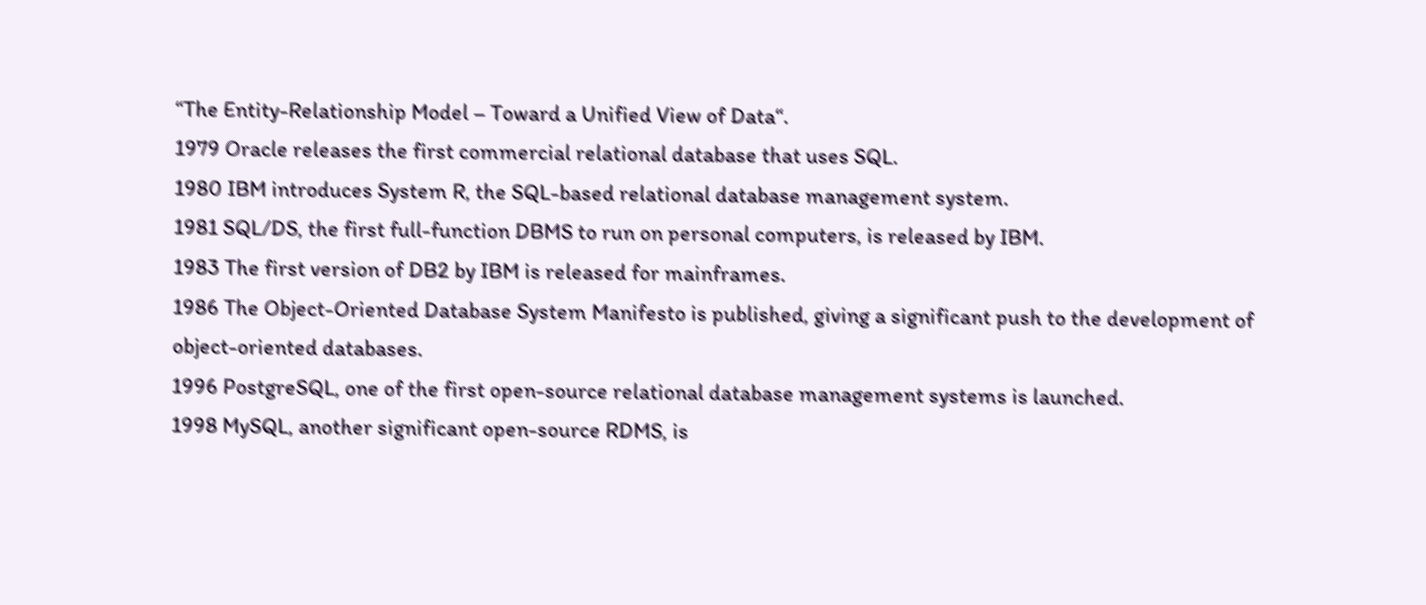“The Entity-Relationship Model – Toward a Unified View of Data“.
1979 Oracle releases the first commercial relational database that uses SQL.
1980 IBM introduces System R, the SQL-based relational database management system.
1981 SQL/DS, the first full-function DBMS to run on personal computers, is released by IBM.
1983 The first version of DB2 by IBM is released for mainframes.
1986 The Object-Oriented Database System Manifesto is published, giving a significant push to the development of object-oriented databases.
1996 PostgreSQL, one of the first open-source relational database management systems is launched.
1998 MySQL, another significant open-source RDMS, is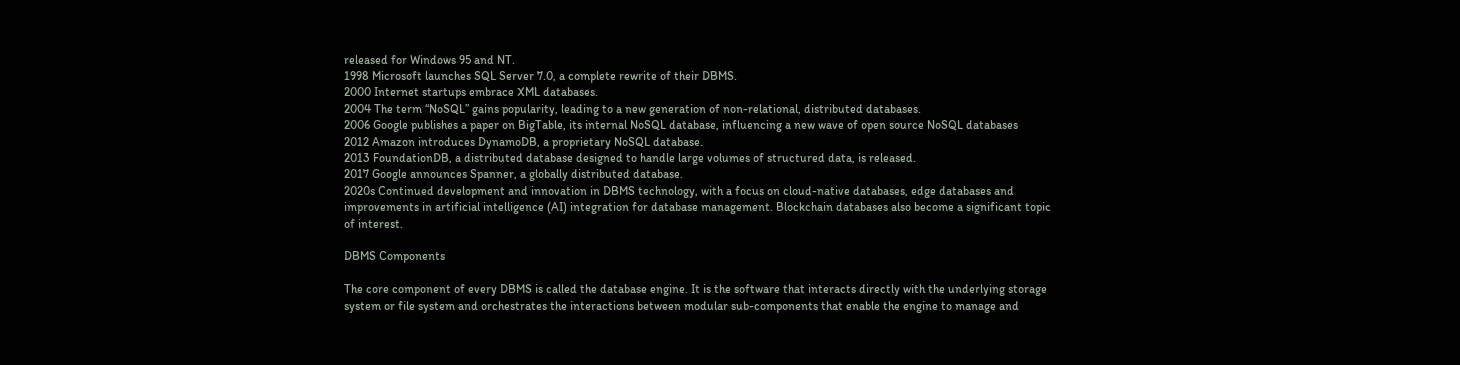released for Windows 95 and NT.
1998 Microsoft launches SQL Server 7.0, a complete rewrite of their DBMS.
2000 Internet startups embrace XML databases.
2004 The term “NoSQL” gains popularity, leading to a new generation of non-relational, distributed databases.
2006 Google publishes a paper on BigTable, its internal NoSQL database, influencing a new wave of open source NoSQL databases
2012 Amazon introduces DynamoDB, a proprietary NoSQL database.
2013 FoundationDB, a distributed database designed to handle large volumes of structured data, is released.
2017 Google announces Spanner, a globally distributed database.
2020s Continued development and innovation in DBMS technology, with a focus on cloud-native databases, edge databases and improvements in artificial intelligence (AI) integration for database management. Blockchain databases also become a significant topic of interest.

DBMS Components

The core component of every DBMS is called the database engine. It is the software that interacts directly with the underlying storage system or file system and orchestrates the interactions between modular sub-components that enable the engine to manage and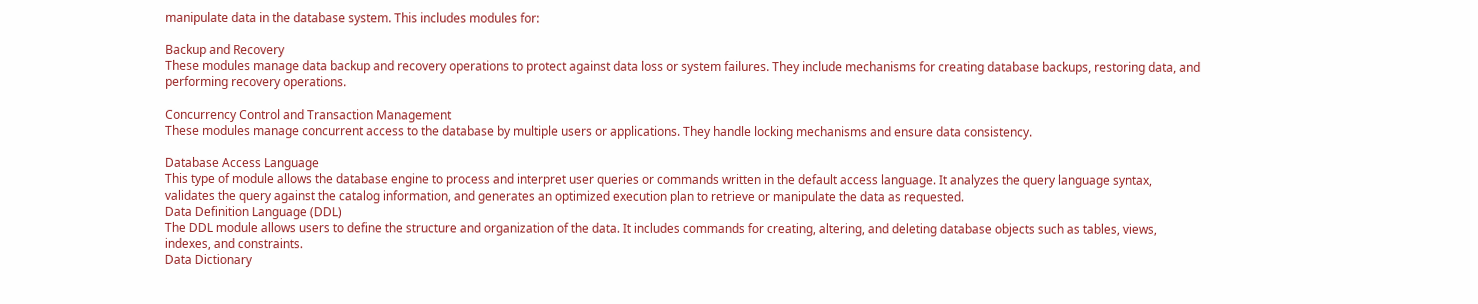manipulate data in the database system. This includes modules for:

Backup and Recovery
These modules manage data backup and recovery operations to protect against data loss or system failures. They include mechanisms for creating database backups, restoring data, and performing recovery operations.

Concurrency Control and Transaction Management
These modules manage concurrent access to the database by multiple users or applications. They handle locking mechanisms and ensure data consistency.

Database Access Language
This type of module allows the database engine to process and interpret user queries or commands written in the default access language. It analyzes the query language syntax, validates the query against the catalog information, and generates an optimized execution plan to retrieve or manipulate the data as requested.
Data Definition Language (DDL)
The DDL module allows users to define the structure and organization of the data. It includes commands for creating, altering, and deleting database objects such as tables, views, indexes, and constraints.
Data Dictionary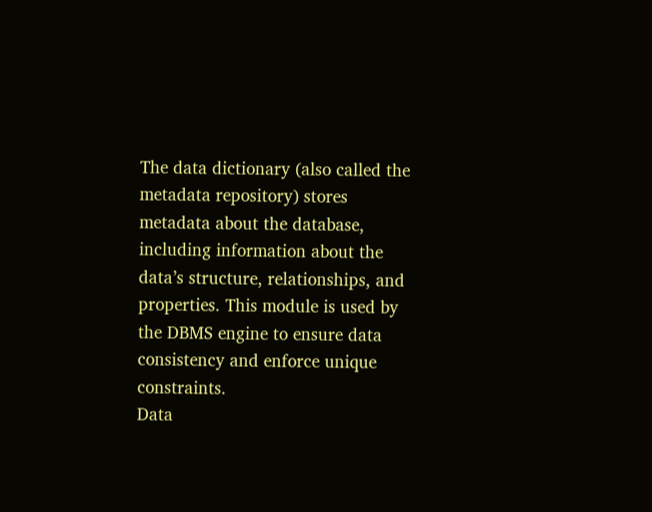The data dictionary (also called the metadata repository) stores metadata about the database, including information about the data’s structure, relationships, and properties. This module is used by the DBMS engine to ensure data consistency and enforce unique constraints.
Data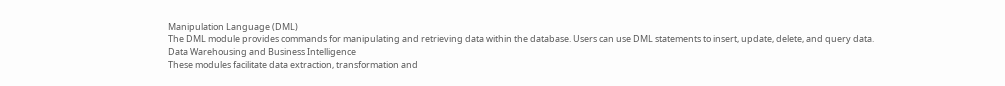Manipulation Language (DML)
The DML module provides commands for manipulating and retrieving data within the database. Users can use DML statements to insert, update, delete, and query data.
Data Warehousing and Business Intelligence
These modules facilitate data extraction, transformation and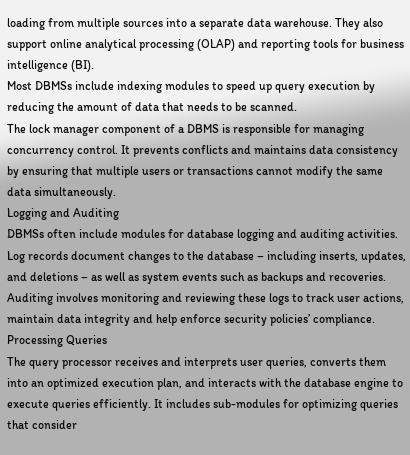loading from multiple sources into a separate data warehouse. They also support online analytical processing (OLAP) and reporting tools for business intelligence (BI).
Most DBMSs include indexing modules to speed up query execution by reducing the amount of data that needs to be scanned.
The lock manager component of a DBMS is responsible for managing concurrency control. It prevents conflicts and maintains data consistency by ensuring that multiple users or transactions cannot modify the same data simultaneously.
Logging and Auditing
DBMSs often include modules for database logging and auditing activities. Log records document changes to the database – including inserts, updates, and deletions – as well as system events such as backups and recoveries. Auditing involves monitoring and reviewing these logs to track user actions, maintain data integrity and help enforce security policies’ compliance.
Processing Queries
The query processor receives and interprets user queries, converts them into an optimized execution plan, and interacts with the database engine to execute queries efficiently. It includes sub-modules for optimizing queries that consider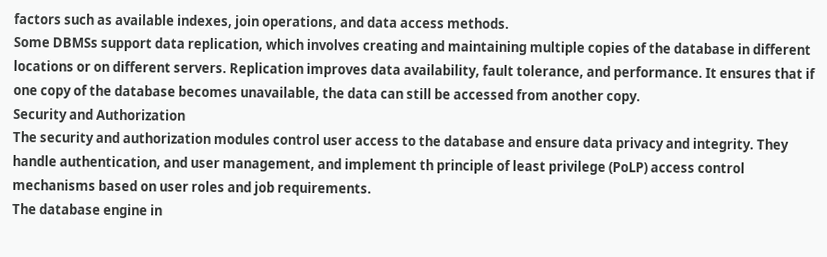factors such as available indexes, join operations, and data access methods.
Some DBMSs support data replication, which involves creating and maintaining multiple copies of the database in different locations or on different servers. Replication improves data availability, fault tolerance, and performance. It ensures that if one copy of the database becomes unavailable, the data can still be accessed from another copy.
Security and Authorization
The security and authorization modules control user access to the database and ensure data privacy and integrity. They handle authentication, and user management, and implement th principle of least privilege (PoLP) access control mechanisms based on user roles and job requirements.
The database engine in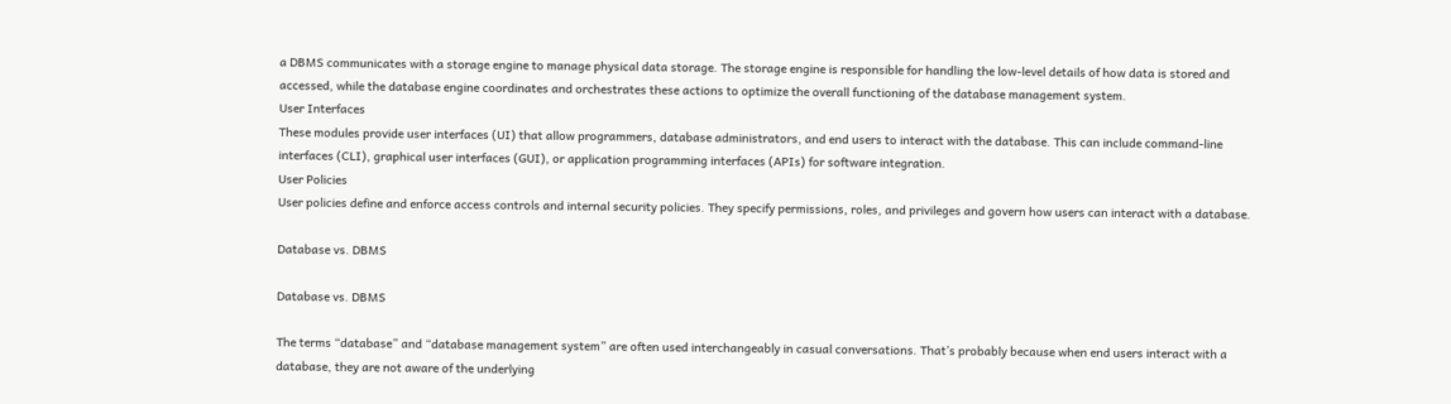a DBMS communicates with a storage engine to manage physical data storage. The storage engine is responsible for handling the low-level details of how data is stored and accessed, while the database engine coordinates and orchestrates these actions to optimize the overall functioning of the database management system.
User Interfaces
These modules provide user interfaces (UI) that allow programmers, database administrators, and end users to interact with the database. This can include command-line interfaces (CLI), graphical user interfaces (GUI), or application programming interfaces (APIs) for software integration.
User Policies
User policies define and enforce access controls and internal security policies. They specify permissions, roles, and privileges and govern how users can interact with a database.

Database vs. DBMS

Database vs. DBMS

The terms “database” and “database management system” are often used interchangeably in casual conversations. That’s probably because when end users interact with a database, they are not aware of the underlying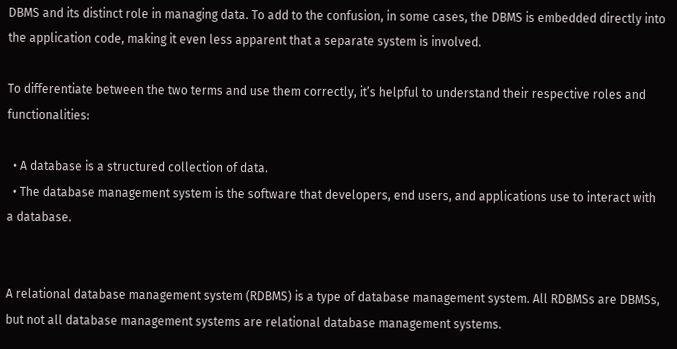DBMS and its distinct role in managing data. To add to the confusion, in some cases, the DBMS is embedded directly into the application code, making it even less apparent that a separate system is involved.

To differentiate between the two terms and use them correctly, it’s helpful to understand their respective roles and functionalities:

  • A database is a structured collection of data.
  • The database management system is the software that developers, end users, and applications use to interact with a database.


A relational database management system (RDBMS) is a type of database management system. All RDBMSs are DBMSs, but not all database management systems are relational database management systems.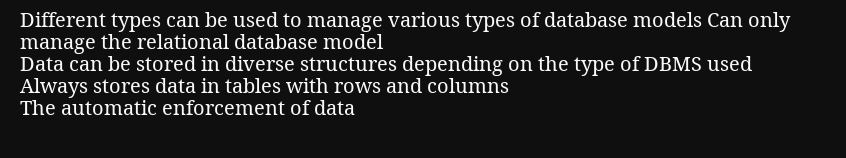Different types can be used to manage various types of database models Can only manage the relational database model
Data can be stored in diverse structures depending on the type of DBMS used Always stores data in tables with rows and columns
The automatic enforcement of data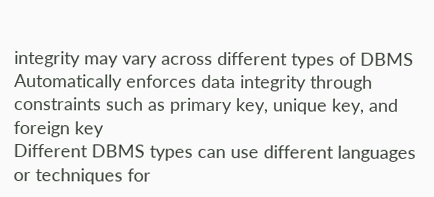integrity may vary across different types of DBMS Automatically enforces data integrity through constraints such as primary key, unique key, and foreign key
Different DBMS types can use different languages or techniques for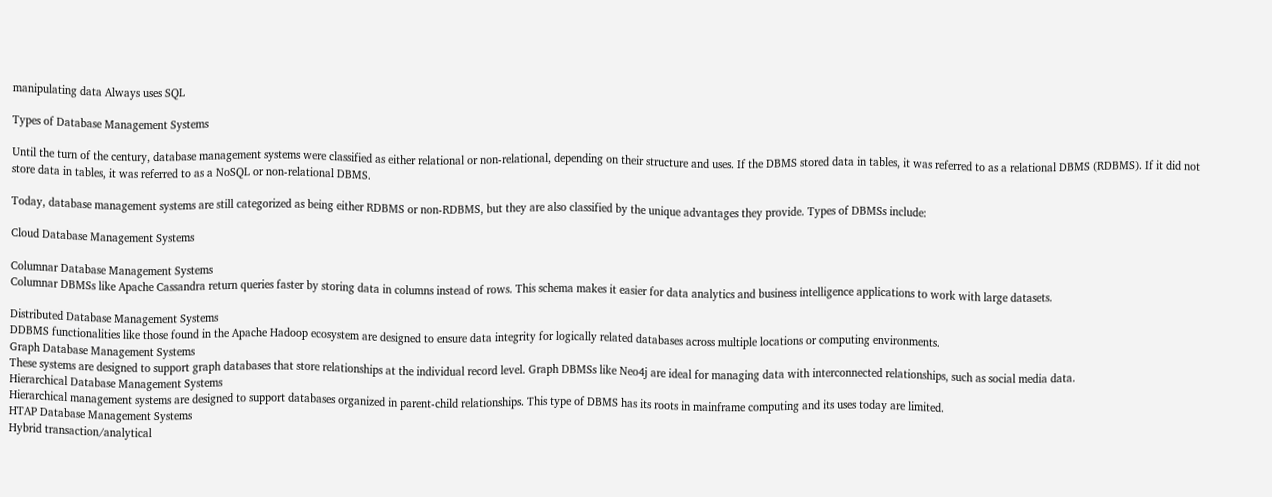manipulating data Always uses SQL

Types of Database Management Systems

Until the turn of the century, database management systems were classified as either relational or non-relational, depending on their structure and uses. If the DBMS stored data in tables, it was referred to as a relational DBMS (RDBMS). If it did not store data in tables, it was referred to as a NoSQL or non-relational DBMS.

Today, database management systems are still categorized as being either RDBMS or non-RDBMS, but they are also classified by the unique advantages they provide. Types of DBMSs include:

Cloud Database Management Systems

Columnar Database Management Systems
Columnar DBMSs like Apache Cassandra return queries faster by storing data in columns instead of rows. This schema makes it easier for data analytics and business intelligence applications to work with large datasets.

Distributed Database Management Systems
DDBMS functionalities like those found in the Apache Hadoop ecosystem are designed to ensure data integrity for logically related databases across multiple locations or computing environments.
Graph Database Management Systems
These systems are designed to support graph databases that store relationships at the individual record level. Graph DBMSs like Neo4j are ideal for managing data with interconnected relationships, such as social media data.
Hierarchical Database Management Systems
Hierarchical management systems are designed to support databases organized in parent-child relationships. This type of DBMS has its roots in mainframe computing and its uses today are limited.
HTAP Database Management Systems
Hybrid transaction/analytical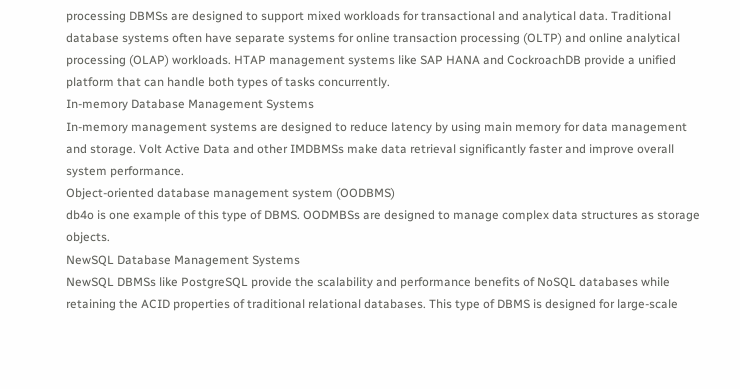processing DBMSs are designed to support mixed workloads for transactional and analytical data. Traditional database systems often have separate systems for online transaction processing (OLTP) and online analytical processing (OLAP) workloads. HTAP management systems like SAP HANA and CockroachDB provide a unified platform that can handle both types of tasks concurrently.
In-memory Database Management Systems
In-memory management systems are designed to reduce latency by using main memory for data management and storage. Volt Active Data and other IMDBMSs make data retrieval significantly faster and improve overall system performance.
Object-oriented database management system (OODBMS)
db4o is one example of this type of DBMS. OODMBSs are designed to manage complex data structures as storage objects.
NewSQL Database Management Systems
NewSQL DBMSs like PostgreSQL provide the scalability and performance benefits of NoSQL databases while retaining the ACID properties of traditional relational databases. This type of DBMS is designed for large-scale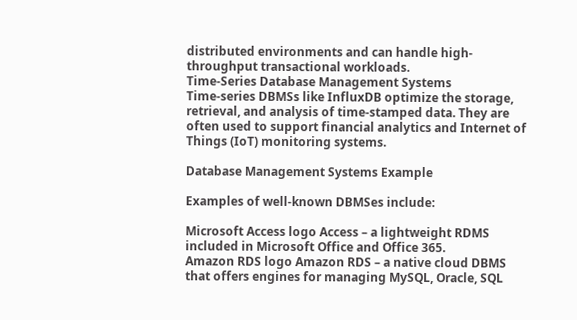distributed environments and can handle high-throughput transactional workloads.
Time-Series Database Management Systems
Time-series DBMSs like InfluxDB optimize the storage, retrieval, and analysis of time-stamped data. They are often used to support financial analytics and Internet of Things (IoT) monitoring systems.

Database Management Systems Example

Examples of well-known DBMSes include:

Microsoft Access logo Access – a lightweight RDMS included in Microsoft Office and Office 365.
Amazon RDS logo Amazon RDS – a native cloud DBMS that offers engines for managing MySQL, Oracle, SQL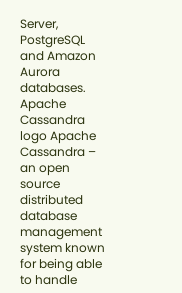Server, PostgreSQL and Amazon Aurora databases.
Apache Cassandra logo Apache Cassandra – an open source distributed database management system known for being able to handle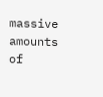massive amounts of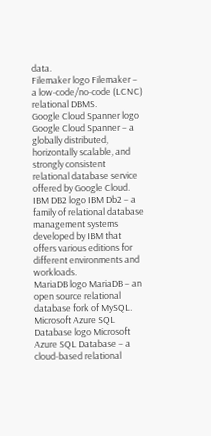data.
Filemaker logo Filemaker – a low-code/no-code (LCNC) relational DBMS.
Google Cloud Spanner logo Google Cloud Spanner – a globally distributed, horizontally scalable, and strongly consistent relational database service offered by Google Cloud.
IBM DB2 logo IBM Db2 – a family of relational database management systems developed by IBM that offers various editions for different environments and workloads.
MariaDB logo MariaDB – an open source relational database fork of MySQL.
Microsoft Azure SQL Database logo Microsoft Azure SQL Database – a cloud-based relational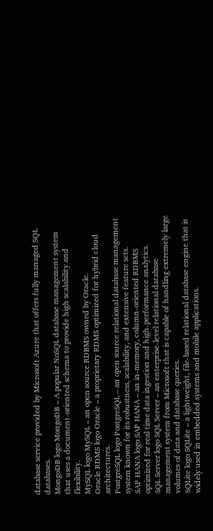database service provided by Microsoft Azure that offers fully managed SQL databases.
MongoDB logo MongoDB – A popular NoSQL database management system that uses a document-oriented schema to provide high scalability and flexibility.
MySQL logo MySQL – an open source RDBMS owned by Oracle.
Oracle RDMS logo Oracle – a proprietary RDMS optimized for hybrid cloud architectures.
PostgreSQL logo PostgreSQL – an open source relational database management system known for its robustness, scalability, and extensive feature sets.
SAP HANA logo SAP HANA – an in-memory, column-oriented RDBMS optimized for real time data ingestion and high-performance analytics.
SQL Server logo SQL Server – an enterprise-level relational database management system from Microsoft that is capable of handling extremely large volumes of data and database queries.
SQLite logo SQLite – a lightweight, file-based relational database engine that is widely used in embedded systems and mobile applications.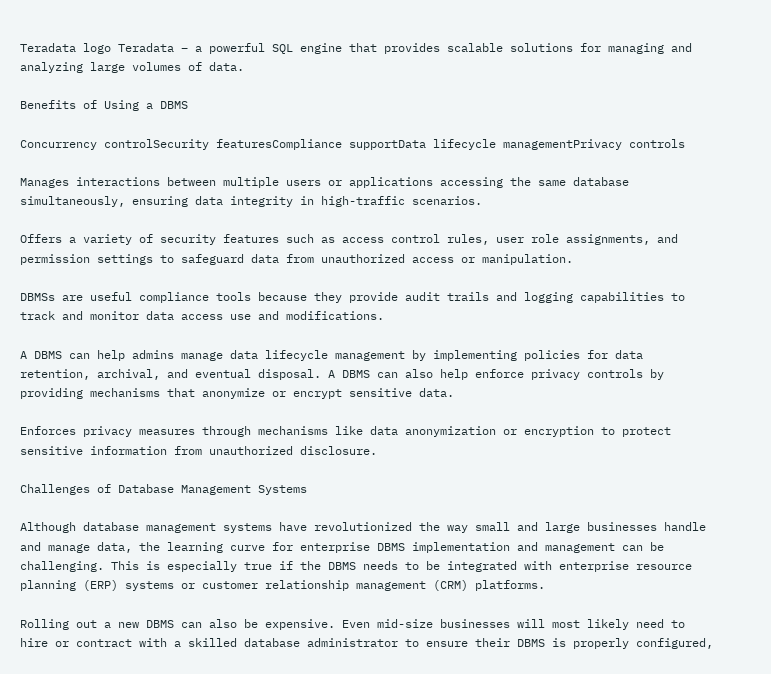Teradata logo Teradata – a powerful SQL engine that provides scalable solutions for managing and analyzing large volumes of data.

Benefits of Using a DBMS

Concurrency controlSecurity featuresCompliance supportData lifecycle managementPrivacy controls

Manages interactions between multiple users or applications accessing the same database simultaneously, ensuring data integrity in high-traffic scenarios.

Offers a variety of security features such as access control rules, user role assignments, and permission settings to safeguard data from unauthorized access or manipulation.

DBMSs are useful compliance tools because they provide audit trails and logging capabilities to track and monitor data access use and modifications.

A DBMS can help admins manage data lifecycle management by implementing policies for data retention, archival, and eventual disposal. A DBMS can also help enforce privacy controls by providing mechanisms that anonymize or encrypt sensitive data.

Enforces privacy measures through mechanisms like data anonymization or encryption to protect sensitive information from unauthorized disclosure.

Challenges of Database Management Systems

Although database management systems have revolutionized the way small and large businesses handle and manage data, the learning curve for enterprise DBMS implementation and management can be challenging. This is especially true if the DBMS needs to be integrated with enterprise resource planning (ERP) systems or customer relationship management (CRM) platforms.

Rolling out a new DBMS can also be expensive. Even mid-size businesses will most likely need to hire or contract with a skilled database administrator to ensure their DBMS is properly configured,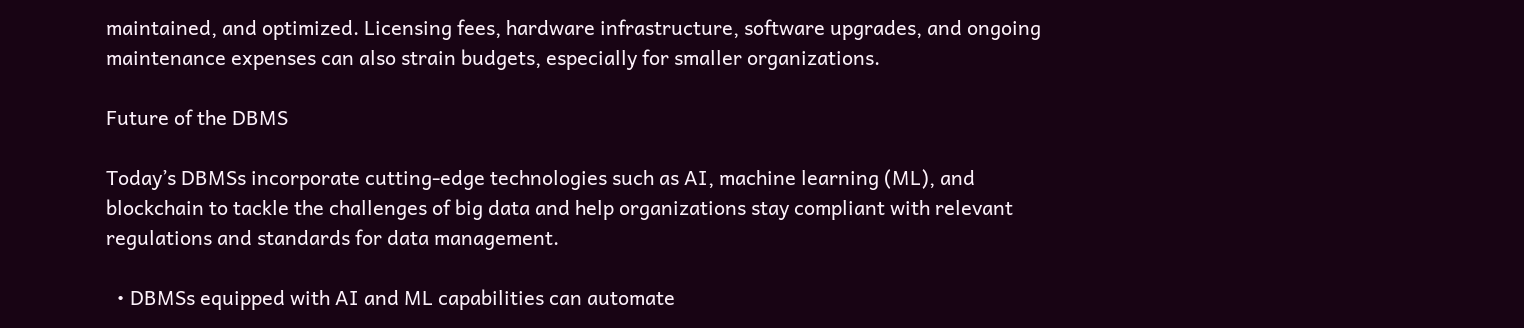maintained, and optimized. Licensing fees, hardware infrastructure, software upgrades, and ongoing maintenance expenses can also strain budgets, especially for smaller organizations.

Future of the DBMS

Today’s DBMSs incorporate cutting-edge technologies such as AI, machine learning (ML), and blockchain to tackle the challenges of big data and help organizations stay compliant with relevant regulations and standards for data management.

  • DBMSs equipped with AI and ML capabilities can automate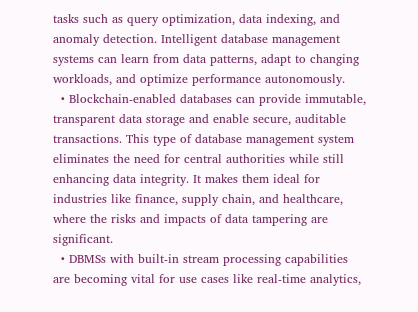tasks such as query optimization, data indexing, and anomaly detection. Intelligent database management systems can learn from data patterns, adapt to changing workloads, and optimize performance autonomously.
  • Blockchain-enabled databases can provide immutable, transparent data storage and enable secure, auditable transactions. This type of database management system eliminates the need for central authorities while still enhancing data integrity. It makes them ideal for industries like finance, supply chain, and healthcare, where the risks and impacts of data tampering are significant.
  • DBMSs with built-in stream processing capabilities are becoming vital for use cases like real-time analytics,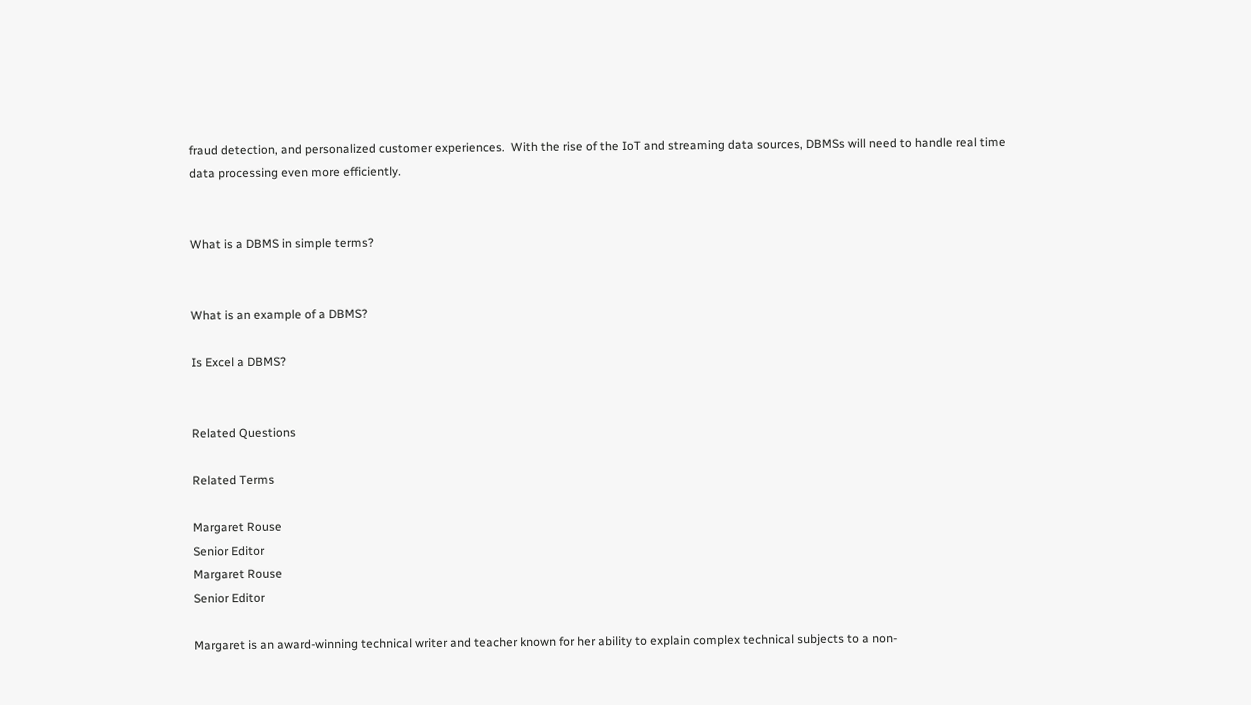fraud detection, and personalized customer experiences.  With the rise of the IoT and streaming data sources, DBMSs will need to handle real time data processing even more efficiently.


What is a DBMS in simple terms?


What is an example of a DBMS?

Is Excel a DBMS?


Related Questions

Related Terms

Margaret Rouse
Senior Editor
Margaret Rouse
Senior Editor

Margaret is an award-winning technical writer and teacher known for her ability to explain complex technical subjects to a non-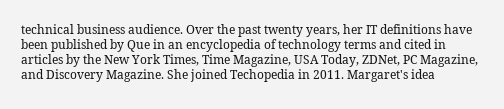technical business audience. Over the past twenty years, her IT definitions have been published by Que in an encyclopedia of technology terms and cited in articles by the New York Times, Time Magazine, USA Today, ZDNet, PC Magazine, and Discovery Magazine. She joined Techopedia in 2011. Margaret's idea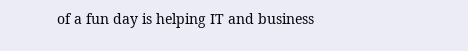of a fun day is helping IT and business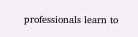professionals learn to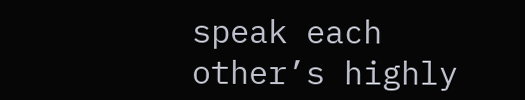speak each other’s highly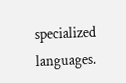specialized languages.